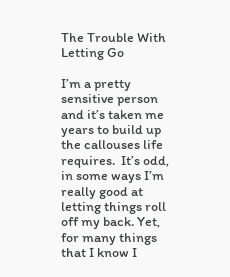The Trouble With Letting Go

I’m a pretty sensitive person and it’s taken me years to build up the callouses life requires.  It’s odd, in some ways I’m really good at letting things roll off my back. Yet, for many things that I know I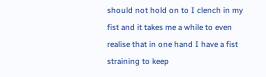should not hold on to I clench in my fist and it takes me a while to even realise that in one hand I have a fist straining to keep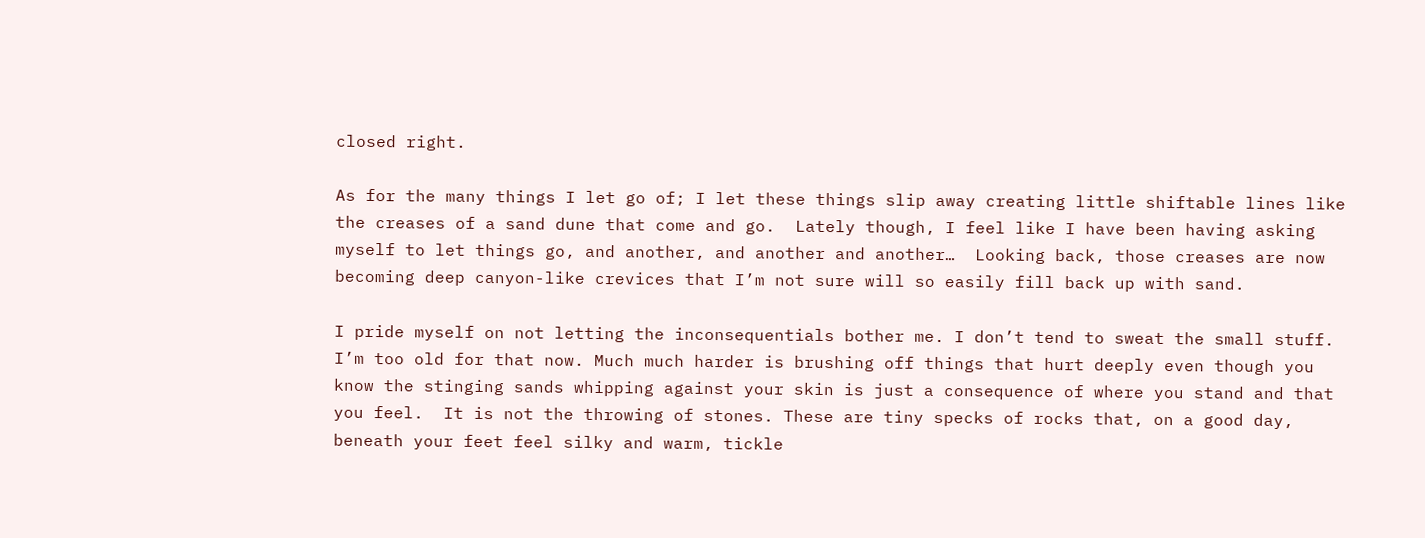closed right.

As for the many things I let go of; I let these things slip away creating little shiftable lines like the creases of a sand dune that come and go.  Lately though, I feel like I have been having asking myself to let things go, and another, and another and another…  Looking back, those creases are now becoming deep canyon-like crevices that I’m not sure will so easily fill back up with sand.

I pride myself on not letting the inconsequentials bother me. I don’t tend to sweat the small stuff. I’m too old for that now. Much much harder is brushing off things that hurt deeply even though you know the stinging sands whipping against your skin is just a consequence of where you stand and that you feel.  It is not the throwing of stones. These are tiny specks of rocks that, on a good day, beneath your feet feel silky and warm, tickle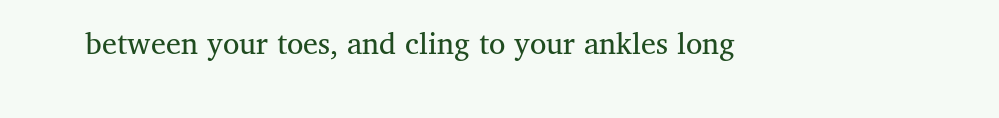between your toes, and cling to your ankles long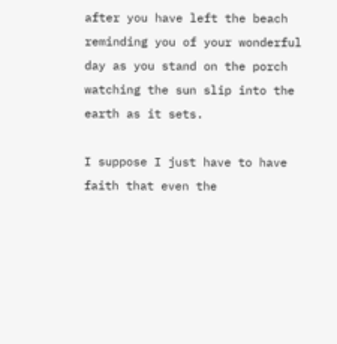after you have left the beach reminding you of your wonderful day as you stand on the porch watching the sun slip into the earth as it sets.

I suppose I just have to have faith that even the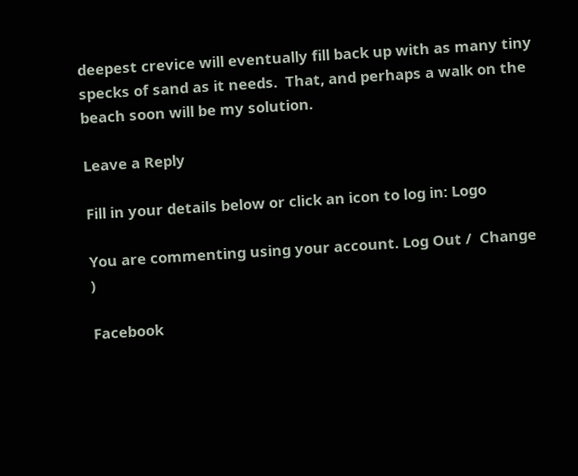deepest crevice will eventually fill back up with as many tiny specks of sand as it needs.  That, and perhaps a walk on the beach soon will be my solution.

Leave a Reply

Fill in your details below or click an icon to log in: Logo

You are commenting using your account. Log Out /  Change )

Facebook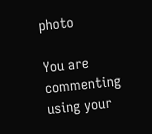photo

You are commenting using your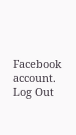Facebook account. Log Out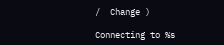/  Change )

Connecting to %s